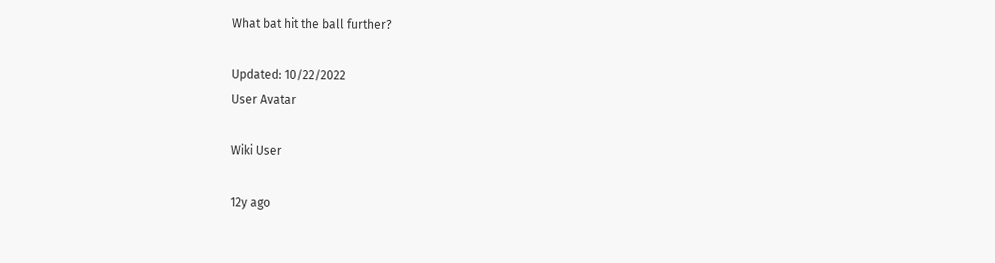What bat hit the ball further?

Updated: 10/22/2022
User Avatar

Wiki User

12y ago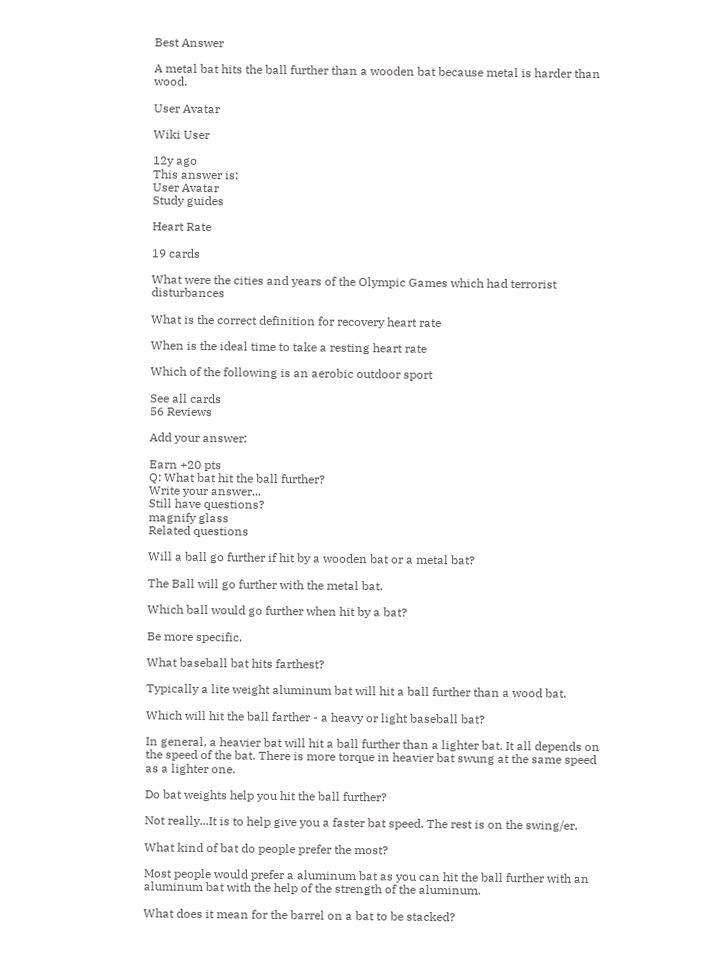Best Answer

A metal bat hits the ball further than a wooden bat because metal is harder than wood.

User Avatar

Wiki User

12y ago
This answer is:
User Avatar
Study guides

Heart Rate

19 cards

What were the cities and years of the Olympic Games which had terrorist disturbances

What is the correct definition for recovery heart rate

When is the ideal time to take a resting heart rate

Which of the following is an aerobic outdoor sport

See all cards
56 Reviews

Add your answer:

Earn +20 pts
Q: What bat hit the ball further?
Write your answer...
Still have questions?
magnify glass
Related questions

Will a ball go further if hit by a wooden bat or a metal bat?

The Ball will go further with the metal bat.

Which ball would go further when hit by a bat?

Be more specific.

What baseball bat hits farthest?

Typically a lite weight aluminum bat will hit a ball further than a wood bat.

Which will hit the ball farther - a heavy or light baseball bat?

In general, a heavier bat will hit a ball further than a lighter bat. It all depends on the speed of the bat. There is more torque in heavier bat swung at the same speed as a lighter one.

Do bat weights help you hit the ball further?

Not really...It is to help give you a faster bat speed. The rest is on the swing/er.

What kind of bat do people prefer the most?

Most people would prefer a aluminum bat as you can hit the ball further with an aluminum bat with the help of the strength of the aluminum.

What does it mean for the barrel on a bat to be stacked?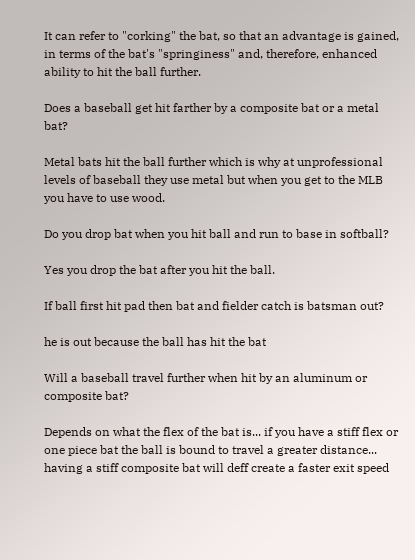It can refer to "corking" the bat, so that an advantage is gained, in terms of the bat's "springiness" and, therefore, enhanced ability to hit the ball further.

Does a baseball get hit farther by a composite bat or a metal bat?

Metal bats hit the ball further which is why at unprofessional levels of baseball they use metal but when you get to the MLB you have to use wood.

Do you drop bat when you hit ball and run to base in softball?

Yes you drop the bat after you hit the ball.

If ball first hit pad then bat and fielder catch is batsman out?

he is out because the ball has hit the bat

Will a baseball travel further when hit by an aluminum or composite bat?

Depends on what the flex of the bat is... if you have a stiff flex or one piece bat the ball is bound to travel a greater distance... having a stiff composite bat will deff create a faster exit speed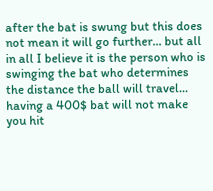after the bat is swung but this does not mean it will go further... but all in all I believe it is the person who is swinging the bat who determines the distance the ball will travel... having a 400$ bat will not make you hit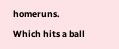homeruns.

Which hits a ball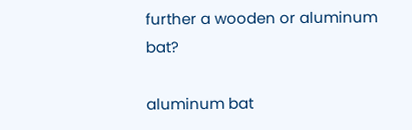further a wooden or aluminum bat?

aluminum bat